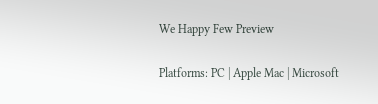We Happy Few Preview

Platforms: PC | Apple Mac | Microsoft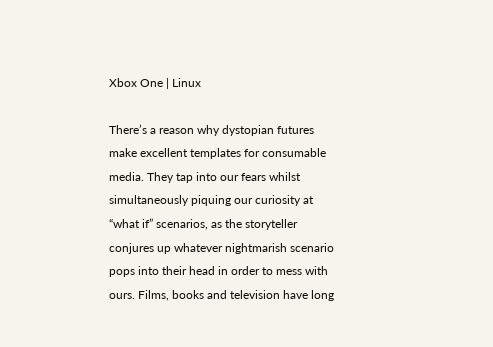Xbox One | Linux

There’s a reason why dystopian futures make excellent templates for consumable media. They tap into our fears whilst simultaneously piquing our curiosity at “what if” scenarios, as the storyteller conjures up whatever nightmarish scenario pops into their head in order to mess with ours. Films, books and television have long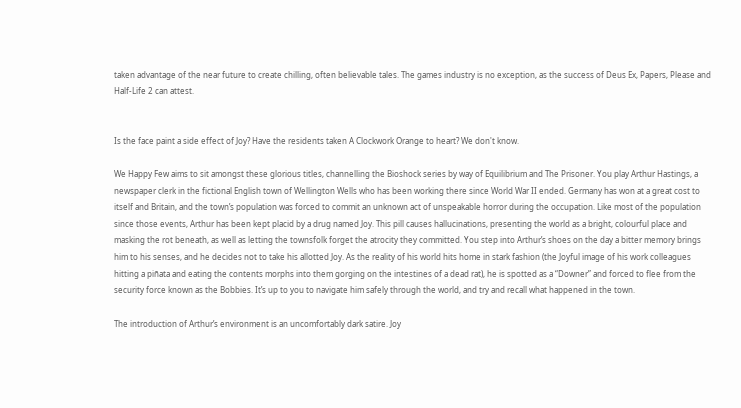taken advantage of the near future to create chilling, often believable tales. The games industry is no exception, as the success of Deus Ex, Papers, Please and Half-Life 2 can attest.


Is the face paint a side effect of Joy? Have the residents taken A Clockwork Orange to heart? We don't know.

We Happy Few aims to sit amongst these glorious titles, channelling the Bioshock series by way of Equilibrium and The Prisoner. You play Arthur Hastings, a newspaper clerk in the fictional English town of Wellington Wells who has been working there since World War II ended. Germany has won at a great cost to itself and Britain, and the town’s population was forced to commit an unknown act of unspeakable horror during the occupation. Like most of the population since those events, Arthur has been kept placid by a drug named Joy. This pill causes hallucinations, presenting the world as a bright, colourful place and masking the rot beneath, as well as letting the townsfolk forget the atrocity they committed. You step into Arthur’s shoes on the day a bitter memory brings him to his senses, and he decides not to take his allotted Joy. As the reality of his world hits home in stark fashion (the Joyful image of his work colleagues hitting a piñata and eating the contents morphs into them gorging on the intestines of a dead rat), he is spotted as a “Downer” and forced to flee from the security force known as the Bobbies. It’s up to you to navigate him safely through the world, and try and recall what happened in the town.

The introduction of Arthur’s environment is an uncomfortably dark satire. Joy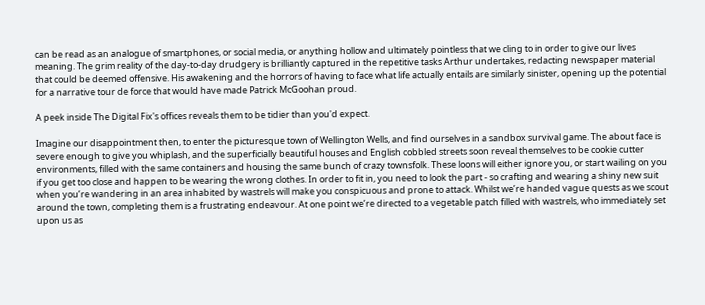can be read as an analogue of smartphones, or social media, or anything hollow and ultimately pointless that we cling to in order to give our lives meaning. The grim reality of the day-to-day drudgery is brilliantly captured in the repetitive tasks Arthur undertakes, redacting newspaper material that could be deemed offensive. His awakening and the horrors of having to face what life actually entails are similarly sinister, opening up the potential for a narrative tour de force that would have made Patrick McGoohan proud.

A peek inside The Digital Fix's offices reveals them to be tidier than you'd expect.

Imagine our disappointment then, to enter the picturesque town of Wellington Wells, and find ourselves in a sandbox survival game. The about face is severe enough to give you whiplash, and the superficially beautiful houses and English cobbled streets soon reveal themselves to be cookie cutter environments, filled with the same containers and housing the same bunch of crazy townsfolk. These loons will either ignore you, or start wailing on you if you get too close and happen to be wearing the wrong clothes. In order to fit in, you need to look the part - so crafting and wearing a shiny new suit when you’re wandering in an area inhabited by wastrels will make you conspicuous and prone to attack. Whilst we’re handed vague quests as we scout around the town, completing them is a frustrating endeavour. At one point we’re directed to a vegetable patch filled with wastrels, who immediately set upon us as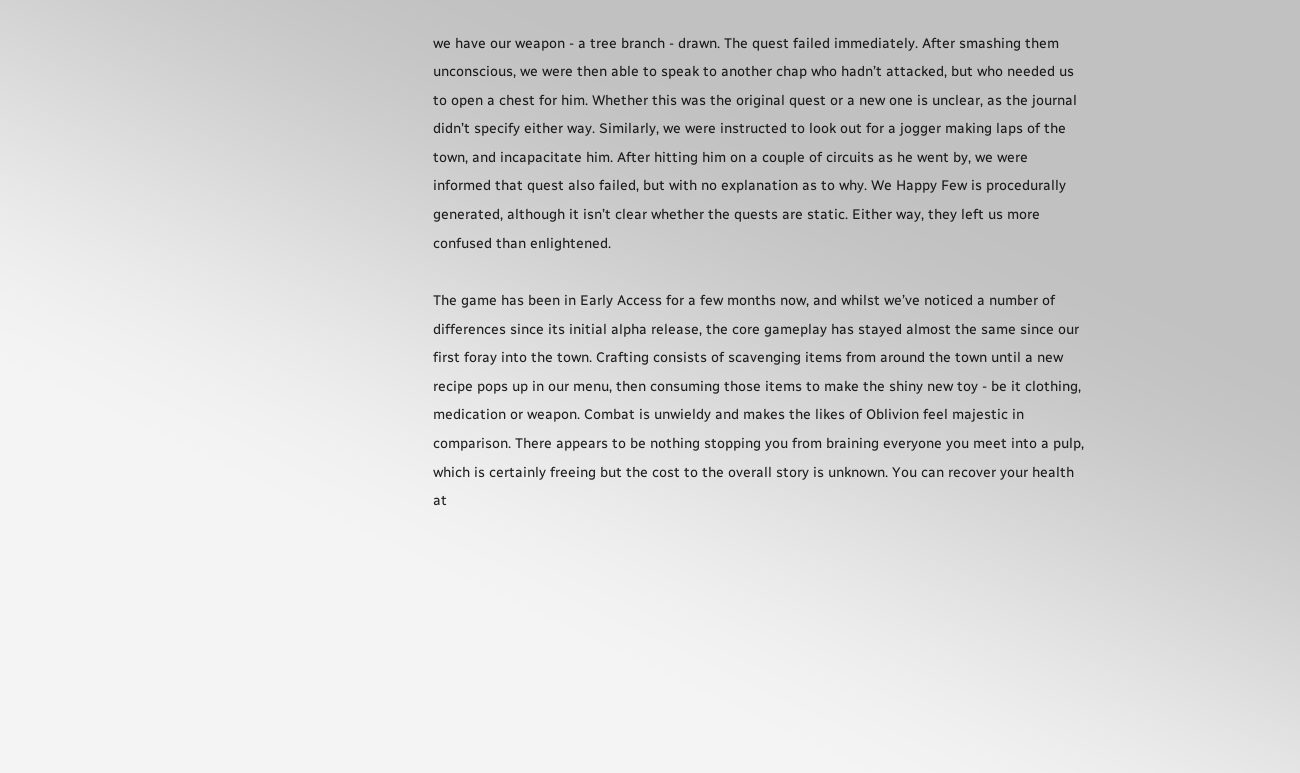we have our weapon - a tree branch - drawn. The quest failed immediately. After smashing them unconscious, we were then able to speak to another chap who hadn’t attacked, but who needed us to open a chest for him. Whether this was the original quest or a new one is unclear, as the journal didn’t specify either way. Similarly, we were instructed to look out for a jogger making laps of the town, and incapacitate him. After hitting him on a couple of circuits as he went by, we were informed that quest also failed, but with no explanation as to why. We Happy Few is procedurally generated, although it isn’t clear whether the quests are static. Either way, they left us more confused than enlightened.

The game has been in Early Access for a few months now, and whilst we’ve noticed a number of differences since its initial alpha release, the core gameplay has stayed almost the same since our first foray into the town. Crafting consists of scavenging items from around the town until a new recipe pops up in our menu, then consuming those items to make the shiny new toy - be it clothing, medication or weapon. Combat is unwieldy and makes the likes of Oblivion feel majestic in comparison. There appears to be nothing stopping you from braining everyone you meet into a pulp, which is certainly freeing but the cost to the overall story is unknown. You can recover your health at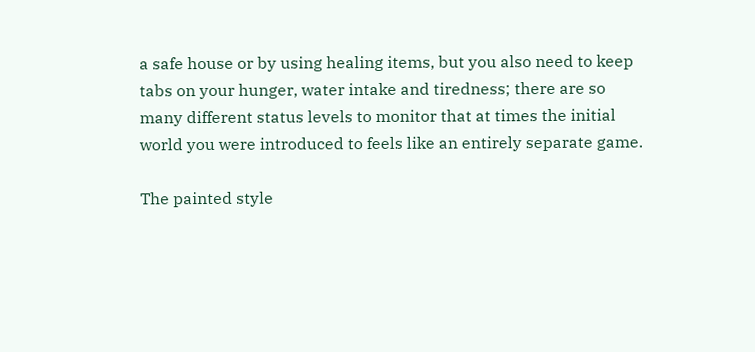a safe house or by using healing items, but you also need to keep tabs on your hunger, water intake and tiredness; there are so many different status levels to monitor that at times the initial world you were introduced to feels like an entirely separate game.

The painted style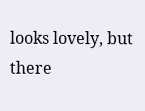looks lovely, but there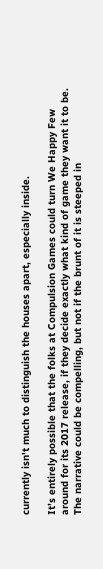currently isn't much to distinguish the houses apart, especially inside.

It’s entirely possible that the folks at Compulsion Games could turn We Happy Few around for its 2017 release, if they decide exactly what kind of game they want it to be. The narrative could be compelling, but not if the brunt of it is steeped in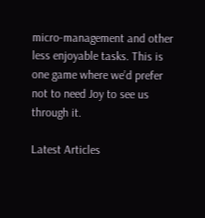micro-management and other less enjoyable tasks. This is one game where we’d prefer not to need Joy to see us through it.

Latest Articles